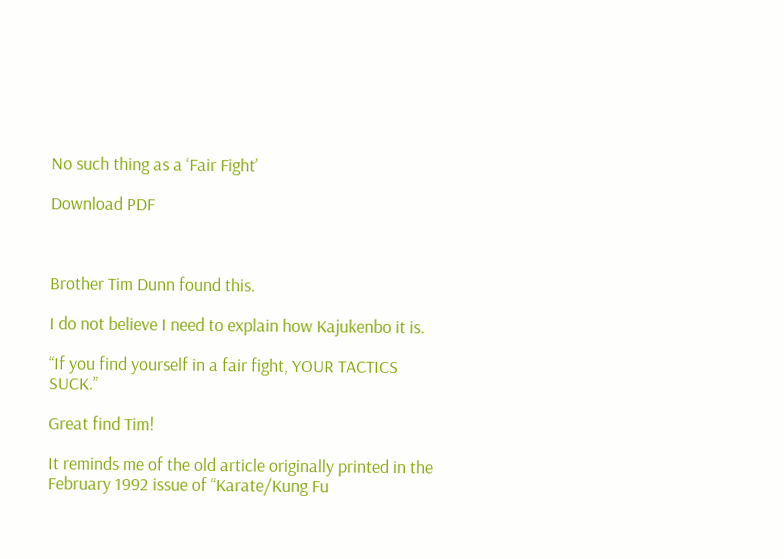No such thing as a ‘Fair Fight’

Download PDF



Brother Tim Dunn found this.

I do not believe I need to explain how Kajukenbo it is.

“If you find yourself in a fair fight, YOUR TACTICS SUCK.”

Great find Tim!

It reminds me of the old article originally printed in the February 1992 issue of “Karate/Kung Fu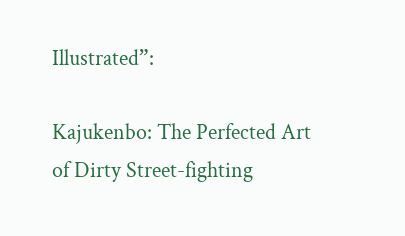Illustrated”:

Kajukenbo: The Perfected Art of Dirty Street-fighting